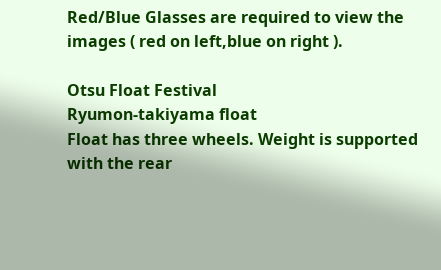Red/Blue Glasses are required to view the images ( red on left,blue on right ).

Otsu Float Festival
Ryumon-takiyama float
Float has three wheels. Weight is supported with the rear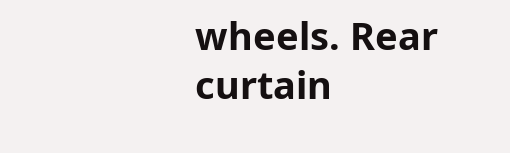wheels. Rear curtain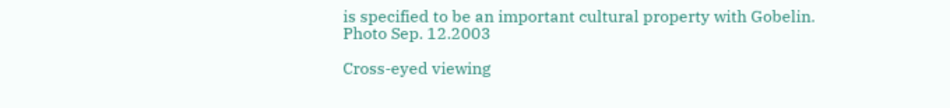is specified to be an important cultural property with Gobelin.
Photo Sep. 12.2003

Cross-eyed viewing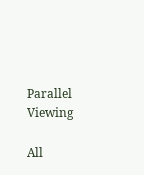Parallel Viewing

All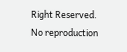Right Reserved.
No reproduction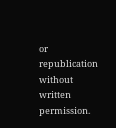or republication without written permission.